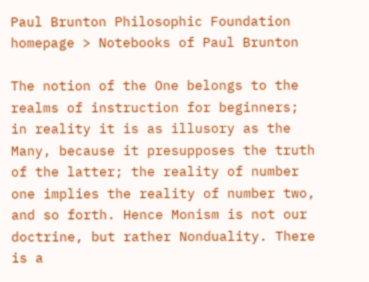Paul Brunton Philosophic Foundation homepage > Notebooks of Paul Brunton

The notion of the One belongs to the realms of instruction for beginners; in reality it is as illusory as the Many, because it presupposes the truth of the latter; the reality of number one implies the reality of number two, and so forth. Hence Monism is not our doctrine, but rather Nonduality. There is a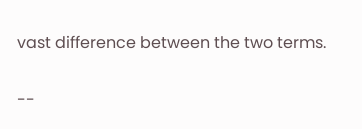vast difference between the two terms.

--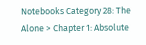Notebooks Category 28: The Alone > Chapter 1: Absolute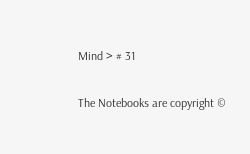Mind > # 31

The Notebooks are copyright ©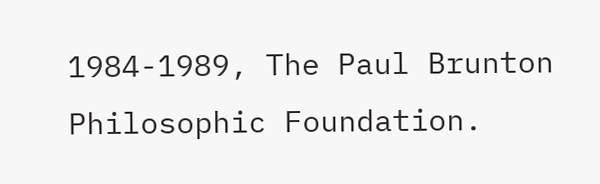1984-1989, The Paul Brunton Philosophic Foundation.